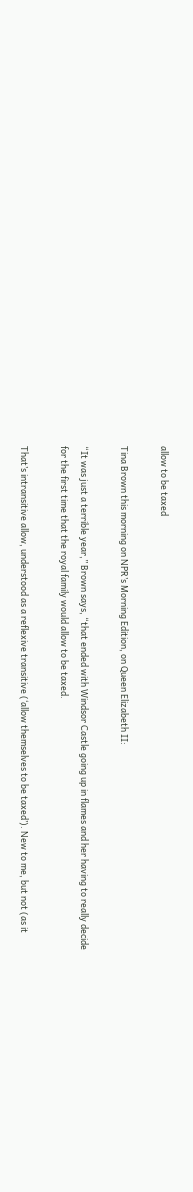allow to be taxed

Tina Brown this morning on NPR’s Morning Edition, on Queen Elizabeth II:

“It was just a terrible year,” Brown says, “that ended with Windsor Castle going up in flames and her having to really decide for the first time that the royal family would allow to be taxed.

That’s intransitive allow, understood as a reflexive transitive (‘allow themselves to be taxed’). New to me, but not (as it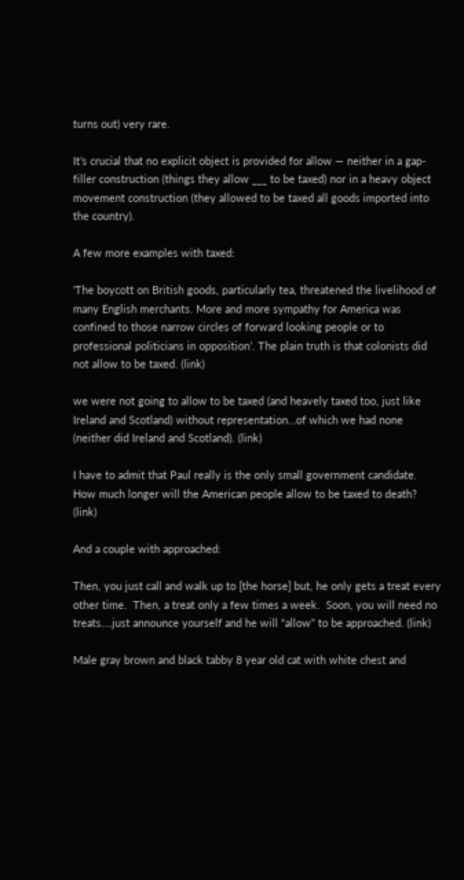turns out) very rare.

It’s crucial that no explicit object is provided for allow — neither in a gap-filler construction (things they allow ___ to be taxed) nor in a heavy object movement construction (they allowed to be taxed all goods imported into the country).

A few more examples with taxed:

‘The boycott on British goods, particularly tea, threatened the livelihood of many English merchants. More and more sympathy for America was confined to those narrow circles of forward looking people or to professional politicians in opposition’. The plain truth is that colonists did not allow to be taxed. (link)

we were not going to allow to be taxed (and heavely taxed too, just like Ireland and Scotland) without representation…of which we had none (neither did Ireland and Scotland). (link)

I have to admit that Paul really is the only small government candidate. How much longer will the American people allow to be taxed to death? (link)

And a couple with approached:

Then, you just call and walk up to [the horse] but, he only gets a treat every other time.  Then, a treat only a few times a week.  Soon, you will need no treats….just announce yourself and he will “allow” to be approached. (link)

Male gray brown and black tabby 8 year old cat with white chest and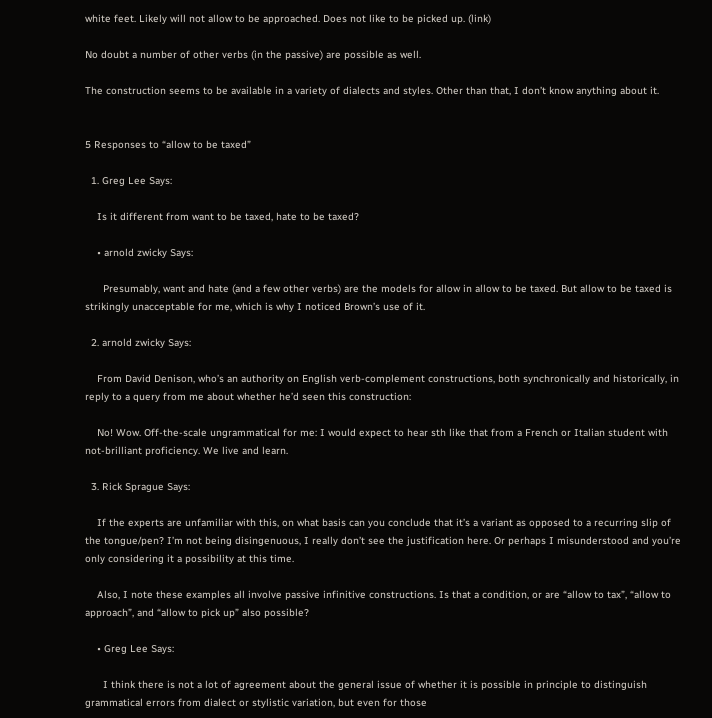white feet. Likely will not allow to be approached. Does not like to be picked up. (link)

No doubt a number of other verbs (in the passive) are possible as well.

The construction seems to be available in a variety of dialects and styles. Other than that, I don’t know anything about it.


5 Responses to “allow to be taxed”

  1. Greg Lee Says:

    Is it different from want to be taxed, hate to be taxed?

    • arnold zwicky Says:

      Presumably, want and hate (and a few other verbs) are the models for allow in allow to be taxed. But allow to be taxed is strikingly unacceptable for me, which is why I noticed Brown’s use of it.

  2. arnold zwicky Says:

    From David Denison, who’s an authority on English verb-complement constructions, both synchronically and historically, in reply to a query from me about whether he’d seen this construction:

    No! Wow. Off-the-scale ungrammatical for me: I would expect to hear sth like that from a French or Italian student with not-brilliant proficiency. We live and learn.

  3. Rick Sprague Says:

    If the experts are unfamiliar with this, on what basis can you conclude that it’s a variant as opposed to a recurring slip of the tongue/pen? I’m not being disingenuous, I really don’t see the justification here. Or perhaps I misunderstood and you’re only considering it a possibility at this time.

    Also, I note these examples all involve passive infinitive constructions. Is that a condition, or are “allow to tax”, “allow to approach”, and “allow to pick up” also possible?

    • Greg Lee Says:

      I think there is not a lot of agreement about the general issue of whether it is possible in principle to distinguish grammatical errors from dialect or stylistic variation, but even for those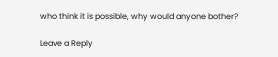who think it is possible, why would anyone bother?

Leave a Reply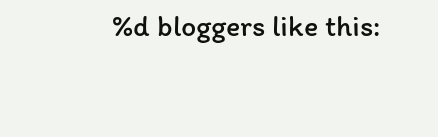%d bloggers like this: